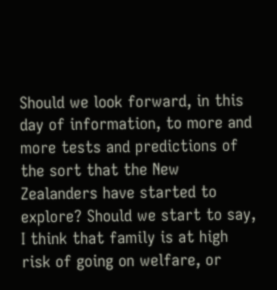Should we look forward, in this day of information, to more and more tests and predictions of the sort that the New Zealanders have started to explore? Should we start to say, I think that family is at high risk of going on welfare, or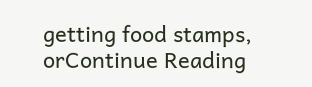getting food stamps, orContinue Reading